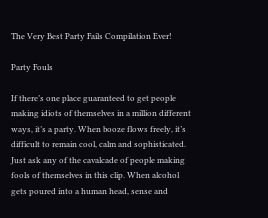The Very Best Party Fails Compilation Ever!

Party Fouls

If there’s one place guaranteed to get people making idiots of themselves in a million different ways, it’s a party. When booze flows freely, it’s difficult to remain cool, calm and sophisticated. Just ask any of the cavalcade of people making fools of themselves in this clip. When alcohol gets poured into a human head, sense and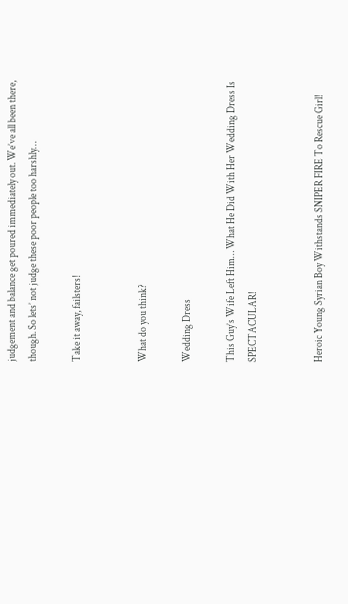judgement and balance get poured immediately out. We’ve all been there, though. So lets’ not judge these poor people too harshly…

Take it away, failsters!


What do you think?

Wedding Dress

This Guy’s Wife Left Him… What He Did With Her Wedding Dress Is SPECTACULAR!


Heroic Young Syrian Boy Withstands SNIPER FIRE To Rescue Girl!